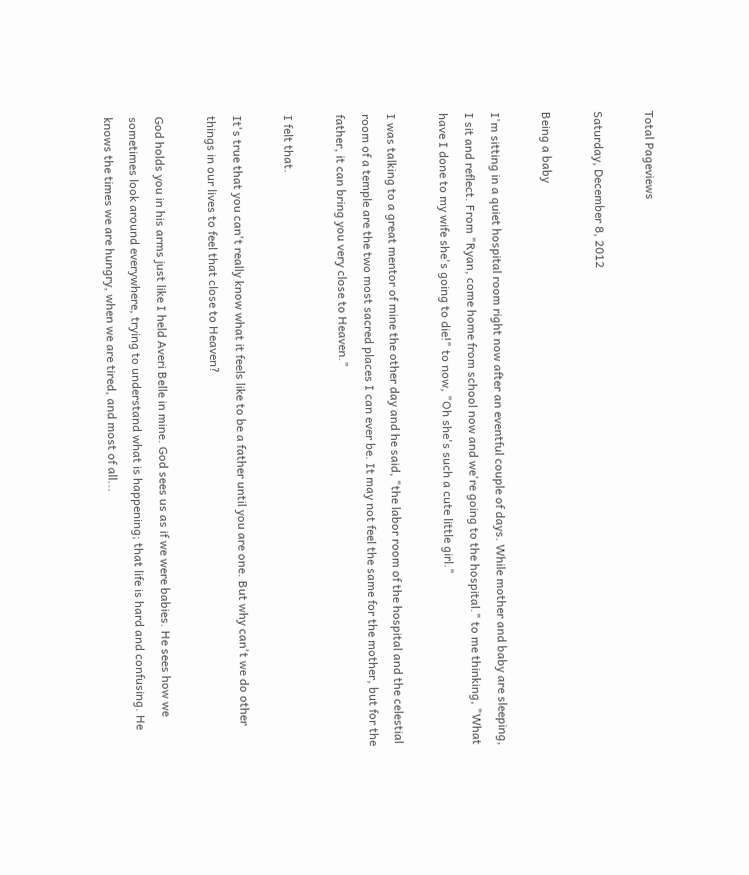Total Pageviews

Saturday, December 8, 2012

Being a baby

I'm sitting in a quiet hospital room right now after an eventful couple of days. While mother and baby are sleeping, I sit and reflect. From "Ryan, come home from school now and we're going to the hospital." to me thinking, "What have I done to my wife she's going to die!" to now, "Oh she's such a cute little girl."

I was talking to a great mentor of mine the other day and he said, "the labor room of the hospital and the celestial room of a temple are the two most sacred places I can ever be. It may not feel the same for the mother, but for the father, it can bring you very close to Heaven."

I felt that.

It's true that you can't really know what it feels like to be a father until you are one. But why can't we do other things in our lives to feel that close to Heaven?

God holds you in his arms just like I held Averi Belle in mine. God sees us as if we were babies. He sees how we sometimes look around everywhere, trying to understand what is happening; that life is hard and confusing. He knows the times we are hungry, when we are tired, and most of all...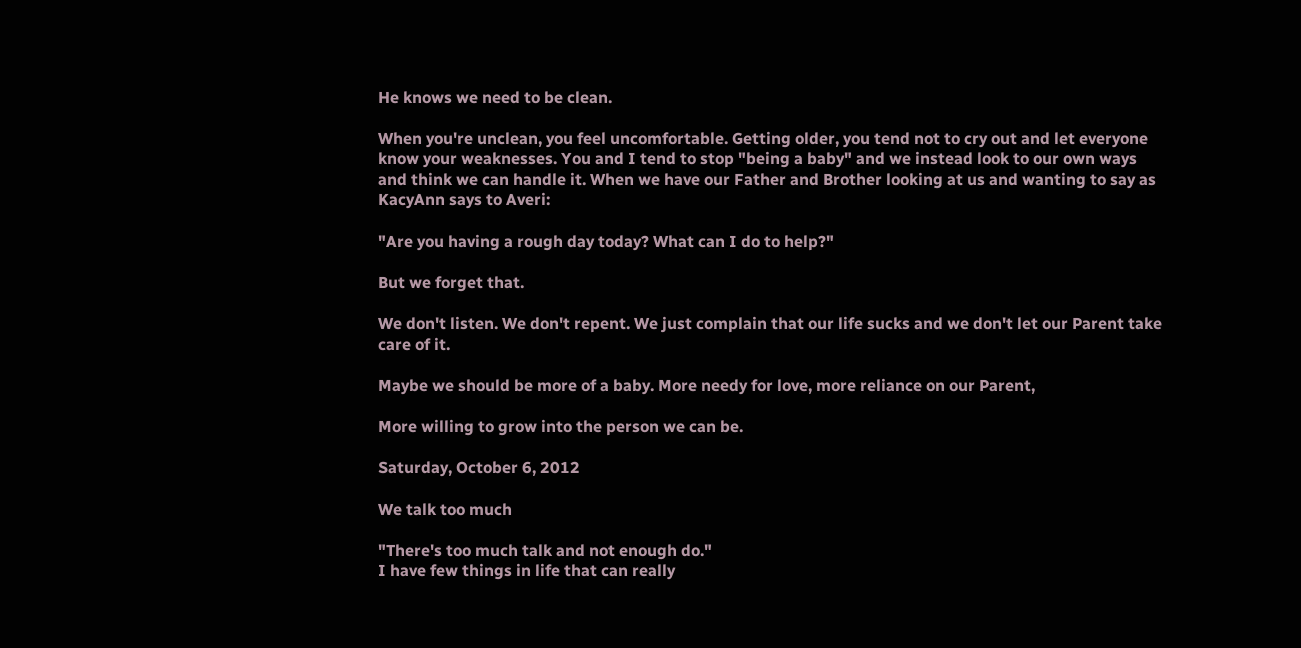He knows we need to be clean.

When you're unclean, you feel uncomfortable. Getting older, you tend not to cry out and let everyone know your weaknesses. You and I tend to stop "being a baby" and we instead look to our own ways and think we can handle it. When we have our Father and Brother looking at us and wanting to say as KacyAnn says to Averi:

"Are you having a rough day today? What can I do to help?"

But we forget that.

We don't listen. We don't repent. We just complain that our life sucks and we don't let our Parent take care of it.

Maybe we should be more of a baby. More needy for love, more reliance on our Parent,

More willing to grow into the person we can be.

Saturday, October 6, 2012

We talk too much

"There's too much talk and not enough do."
I have few things in life that can really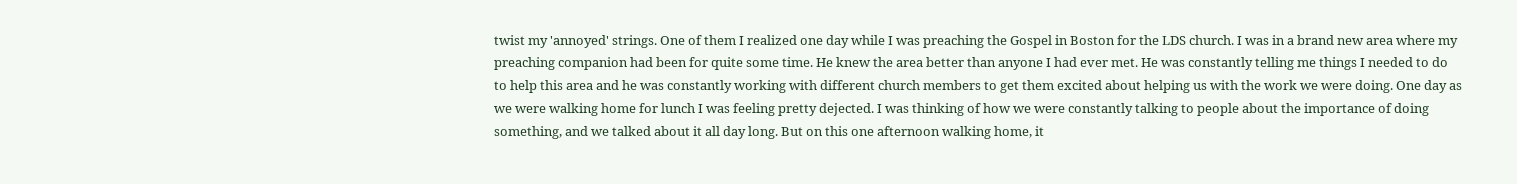twist my 'annoyed' strings. One of them I realized one day while I was preaching the Gospel in Boston for the LDS church. I was in a brand new area where my preaching companion had been for quite some time. He knew the area better than anyone I had ever met. He was constantly telling me things I needed to do to help this area and he was constantly working with different church members to get them excited about helping us with the work we were doing. One day as we were walking home for lunch I was feeling pretty dejected. I was thinking of how we were constantly talking to people about the importance of doing something, and we talked about it all day long. But on this one afternoon walking home, it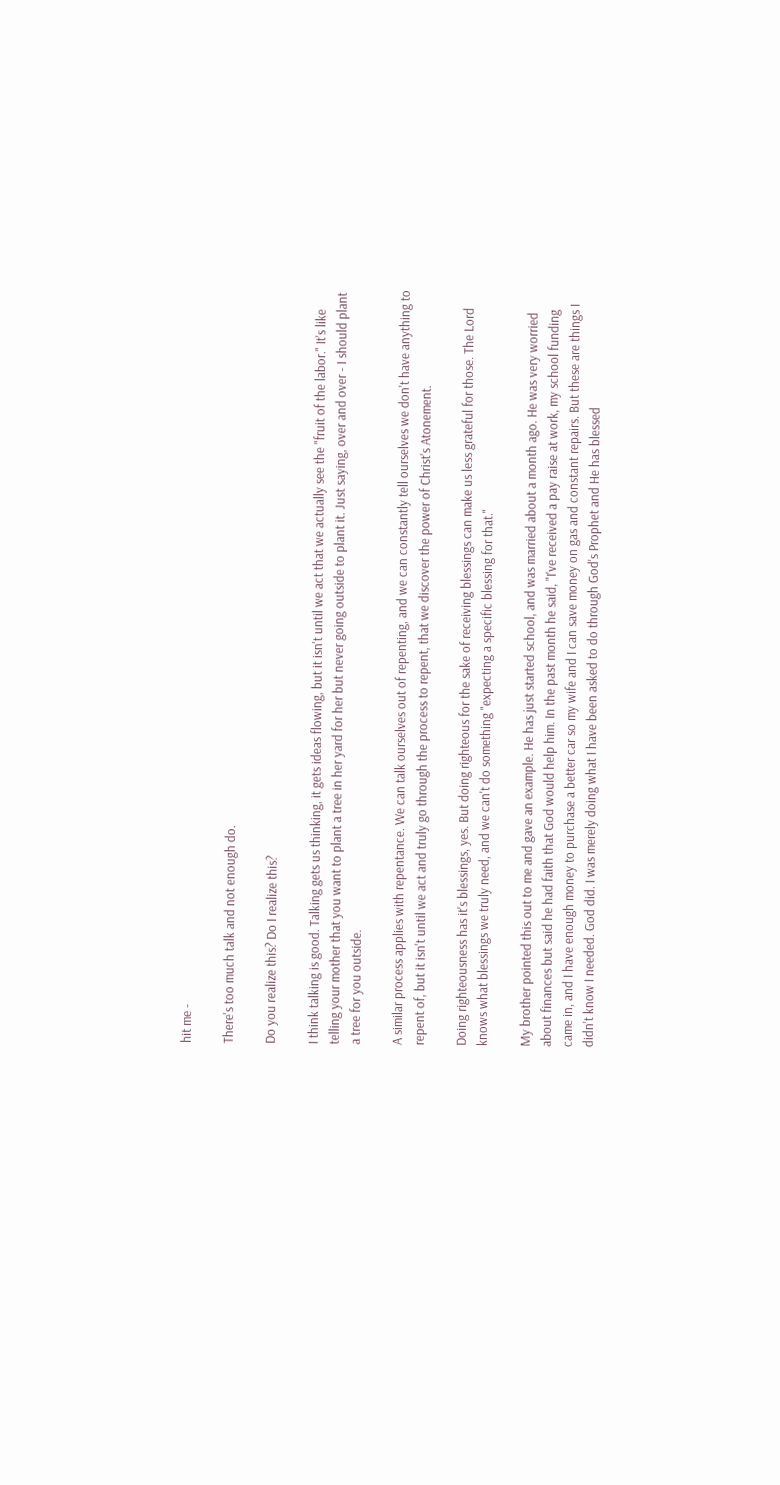hit me -

There's too much talk and not enough do.

Do you realize this? Do I realize this?

I think talking is good. Talking gets us thinking, it gets ideas flowing, but it isn't until we act that we actually see the "fruit of the labor." It's like telling your mother that you want to plant a tree in her yard for her but never going outside to plant it. Just saying, over and over - I should plant a tree for you outside.

A similar process applies with repentance. We can talk ourselves out of repenting, and we can constantly tell ourselves we don't have anything to repent of, but it isn't until we act and truly go through the process to repent, that we discover the power of Christ's Atonement.

Doing righteousness has it's blessings, yes. But doing righteous for the sake of receiving blessings can make us less grateful for those. The Lord knows what blessings we truly need, and we can't do something "expecting a specific blessing for that."

My brother pointed this out to me and gave an example. He has just started school, and was married about a month ago. He was very worried about finances but said he had faith that God would help him. In the past month he said, "I've received a pay raise at work, my school funding came in, and I have enough money to purchase a better car so my wife and I can save money on gas and constant repairs. But these are things I didn't know I needed. God did. I was merely doing what I have been asked to do through God's Prophet and He has blessed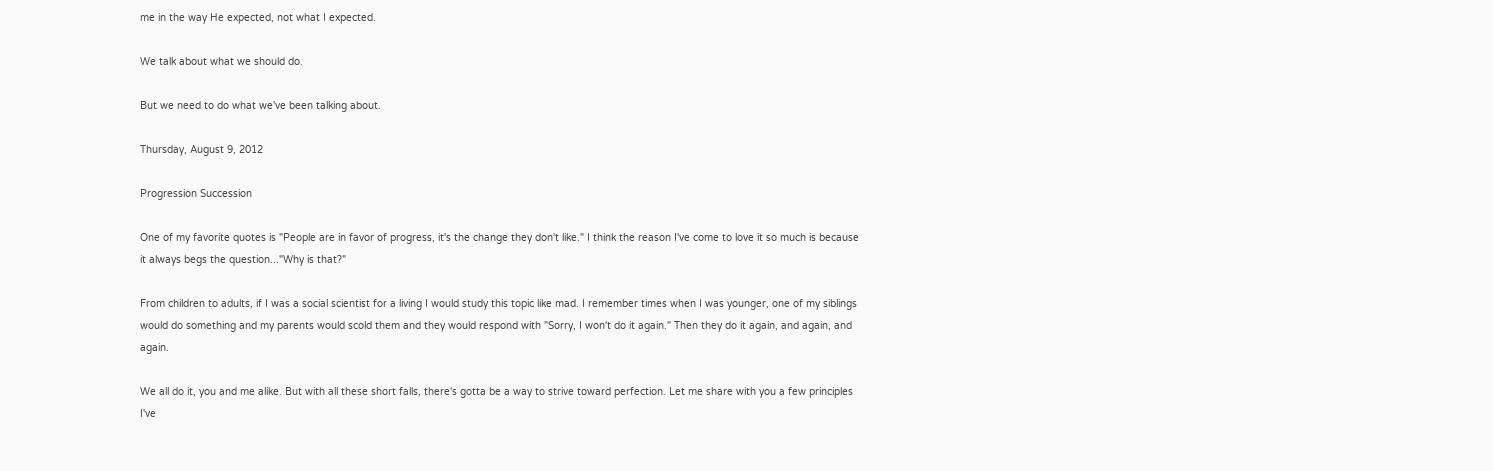me in the way He expected, not what I expected.

We talk about what we should do.

But we need to do what we've been talking about.

Thursday, August 9, 2012

Progression Succession

One of my favorite quotes is "People are in favor of progress, it's the change they don't like." I think the reason I've come to love it so much is because it always begs the question..."Why is that?"

From children to adults, if I was a social scientist for a living I would study this topic like mad. I remember times when I was younger, one of my siblings would do something and my parents would scold them and they would respond with "Sorry, I won't do it again." Then they do it again, and again, and again.

We all do it, you and me alike. But with all these short falls, there's gotta be a way to strive toward perfection. Let me share with you a few principles I've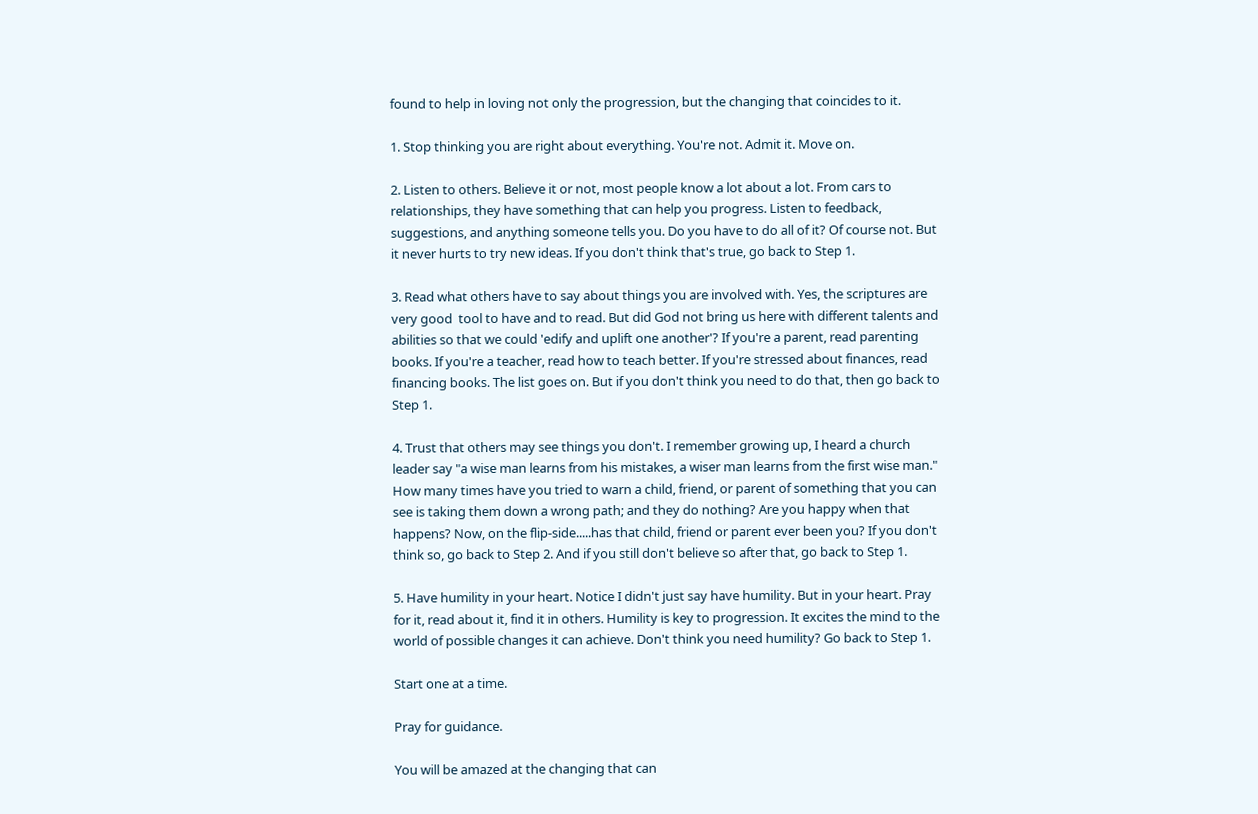found to help in loving not only the progression, but the changing that coincides to it.

1. Stop thinking you are right about everything. You're not. Admit it. Move on.

2. Listen to others. Believe it or not, most people know a lot about a lot. From cars to relationships, they have something that can help you progress. Listen to feedback, suggestions, and anything someone tells you. Do you have to do all of it? Of course not. But it never hurts to try new ideas. If you don't think that's true, go back to Step 1.

3. Read what others have to say about things you are involved with. Yes, the scriptures are very good  tool to have and to read. But did God not bring us here with different talents and abilities so that we could 'edify and uplift one another'? If you're a parent, read parenting books. If you're a teacher, read how to teach better. If you're stressed about finances, read financing books. The list goes on. But if you don't think you need to do that, then go back to Step 1.

4. Trust that others may see things you don't. I remember growing up, I heard a church leader say "a wise man learns from his mistakes, a wiser man learns from the first wise man." How many times have you tried to warn a child, friend, or parent of something that you can see is taking them down a wrong path; and they do nothing? Are you happy when that happens? Now, on the flip-side.....has that child, friend or parent ever been you? If you don't think so, go back to Step 2. And if you still don't believe so after that, go back to Step 1.

5. Have humility in your heart. Notice I didn't just say have humility. But in your heart. Pray for it, read about it, find it in others. Humility is key to progression. It excites the mind to the world of possible changes it can achieve. Don't think you need humility? Go back to Step 1.

Start one at a time.

Pray for guidance.

You will be amazed at the changing that can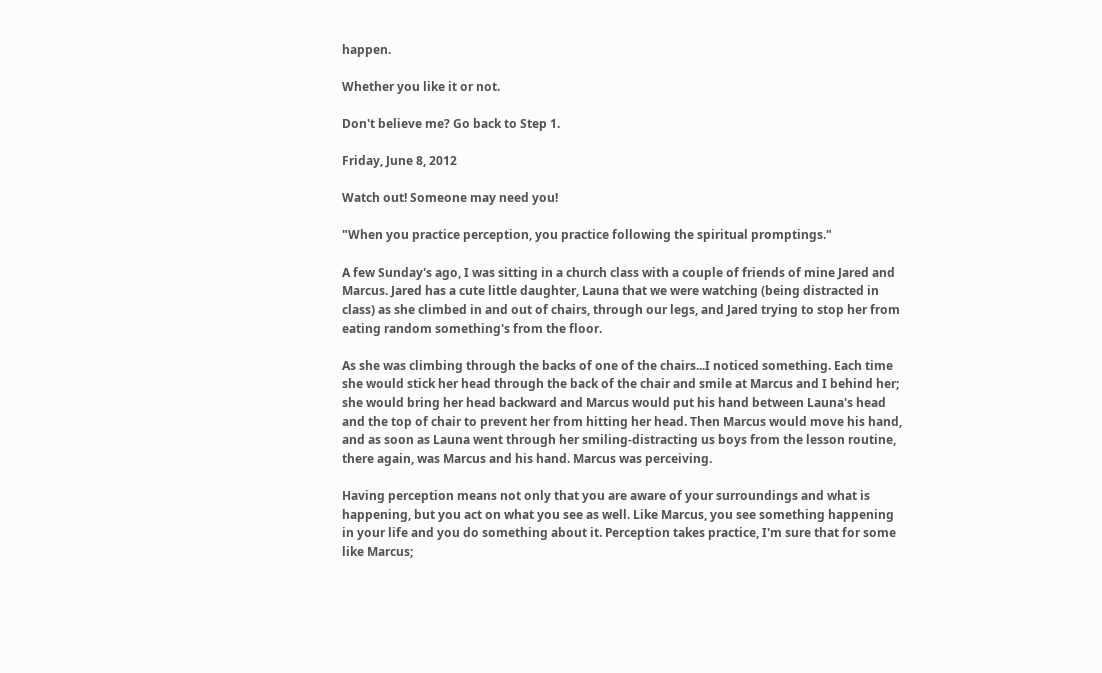happen.

Whether you like it or not.

Don't believe me? Go back to Step 1.

Friday, June 8, 2012

Watch out! Someone may need you!

"When you practice perception, you practice following the spiritual promptings."

A few Sunday's ago, I was sitting in a church class with a couple of friends of mine Jared and Marcus. Jared has a cute little daughter, Launa that we were watching (being distracted in class) as she climbed in and out of chairs, through our legs, and Jared trying to stop her from eating random something's from the floor.

As she was climbing through the backs of one of the chairs...I noticed something. Each time she would stick her head through the back of the chair and smile at Marcus and I behind her; she would bring her head backward and Marcus would put his hand between Launa's head and the top of chair to prevent her from hitting her head. Then Marcus would move his hand, and as soon as Launa went through her smiling-distracting us boys from the lesson routine, there again, was Marcus and his hand. Marcus was perceiving.

Having perception means not only that you are aware of your surroundings and what is happening, but you act on what you see as well. Like Marcus, you see something happening in your life and you do something about it. Perception takes practice, I'm sure that for some like Marcus;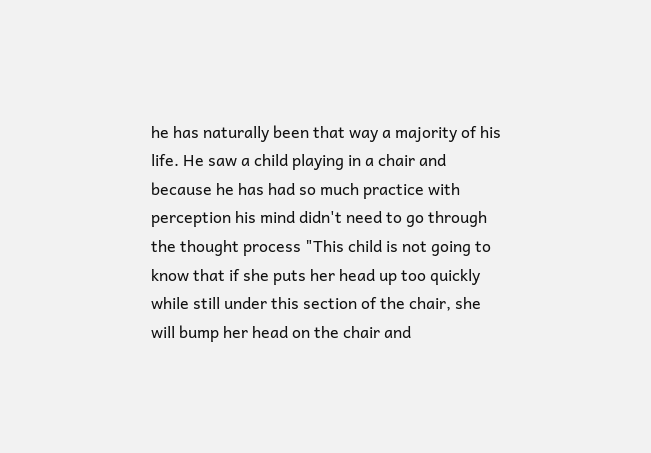he has naturally been that way a majority of his life. He saw a child playing in a chair and because he has had so much practice with perception his mind didn't need to go through the thought process "This child is not going to know that if she puts her head up too quickly while still under this section of the chair, she will bump her head on the chair and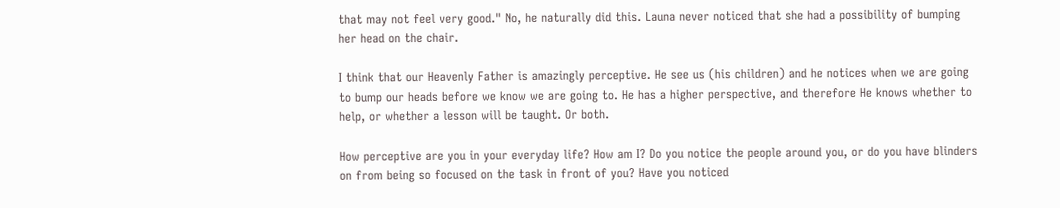that may not feel very good." No, he naturally did this. Launa never noticed that she had a possibility of bumping her head on the chair.

I think that our Heavenly Father is amazingly perceptive. He see us (his children) and he notices when we are going to bump our heads before we know we are going to. He has a higher perspective, and therefore He knows whether to help, or whether a lesson will be taught. Or both.

How perceptive are you in your everyday life? How am I? Do you notice the people around you, or do you have blinders on from being so focused on the task in front of you? Have you noticed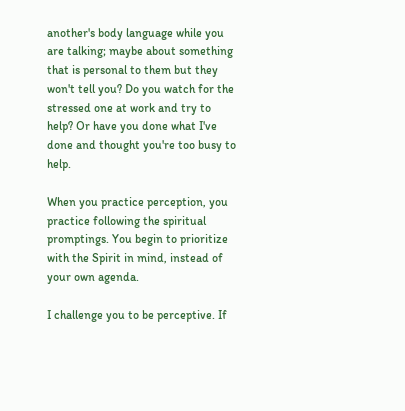another's body language while you are talking; maybe about something that is personal to them but they won't tell you? Do you watch for the stressed one at work and try to help? Or have you done what I've done and thought you're too busy to help.

When you practice perception, you practice following the spiritual promptings. You begin to prioritize with the Spirit in mind, instead of your own agenda.

I challenge you to be perceptive. If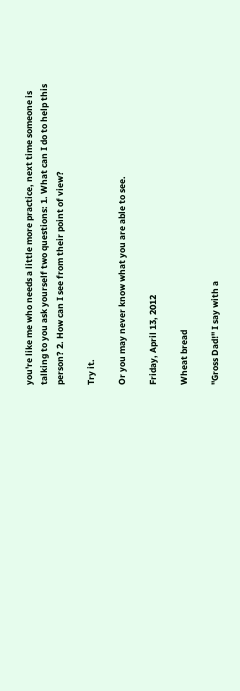you're like me who needs a little more practice, next time someone is talking to you ask yourself two questions: 1. What can I do to help this person? 2. How can I see from their point of view?

Try it.

Or you may never know what you are able to see.

Friday, April 13, 2012

Wheat bread

"Gross Dad!" I say with a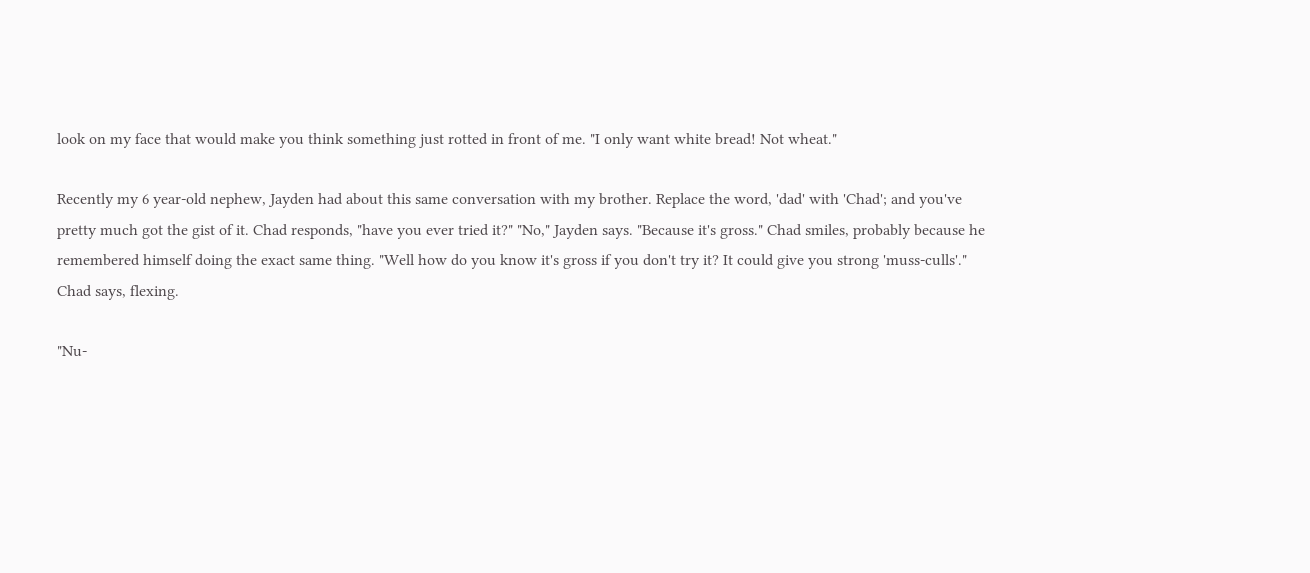look on my face that would make you think something just rotted in front of me. "I only want white bread! Not wheat."

Recently my 6 year-old nephew, Jayden had about this same conversation with my brother. Replace the word, 'dad' with 'Chad'; and you've pretty much got the gist of it. Chad responds, "have you ever tried it?" "No," Jayden says. "Because it's gross." Chad smiles, probably because he remembered himself doing the exact same thing. "Well how do you know it's gross if you don't try it? It could give you strong 'muss-culls'." Chad says, flexing.

"Nu-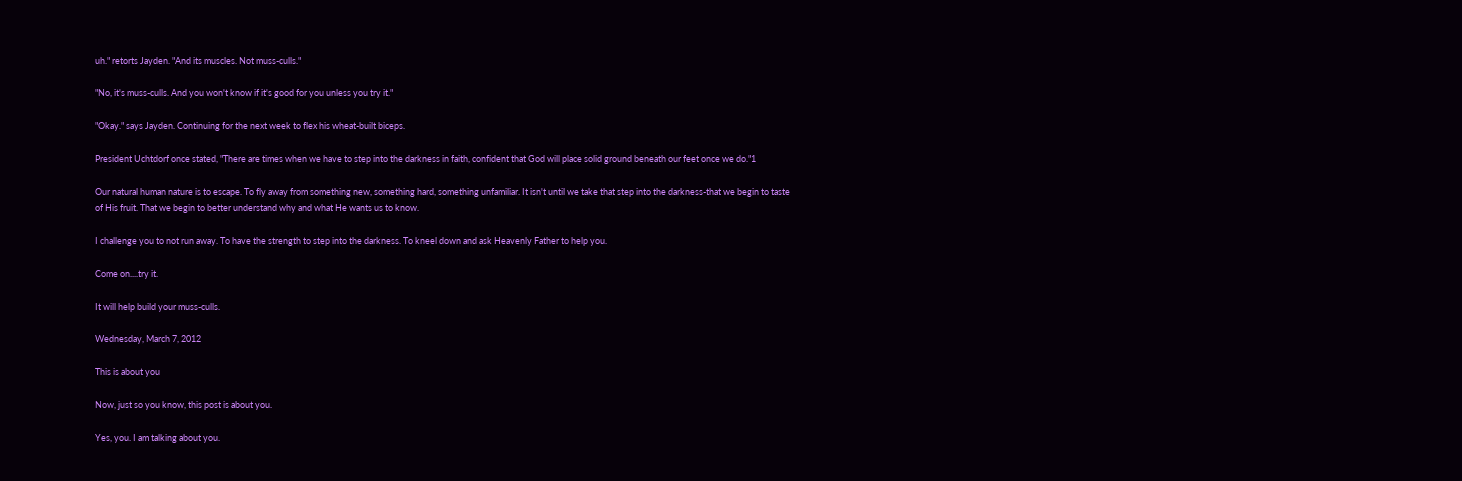uh." retorts Jayden. "And its muscles. Not muss-culls."

"No, it's muss-culls. And you won't know if it's good for you unless you try it."

"Okay." says Jayden. Continuing for the next week to flex his wheat-built biceps.

President Uchtdorf once stated, "There are times when we have to step into the darkness in faith, confident that God will place solid ground beneath our feet once we do."1

Our natural human nature is to escape. To fly away from something new, something hard, something unfamiliar. It isn't until we take that step into the darkness-that we begin to taste of His fruit. That we begin to better understand why and what He wants us to know.

I challenge you to not run away. To have the strength to step into the darkness. To kneel down and ask Heavenly Father to help you.

Come on....try it.

It will help build your muss-culls.

Wednesday, March 7, 2012

This is about you

Now, just so you know, this post is about you.

Yes, you. I am talking about you.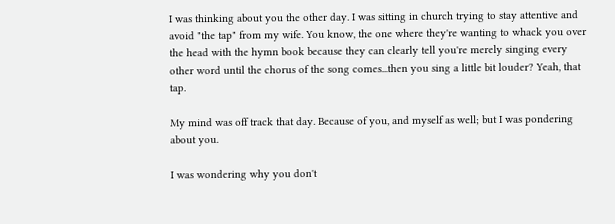I was thinking about you the other day. I was sitting in church trying to stay attentive and avoid "the tap" from my wife. You know, the one where they're wanting to whack you over the head with the hymn book because they can clearly tell you're merely singing every other word until the chorus of the song comes...then you sing a little bit louder? Yeah, that tap.

My mind was off track that day. Because of you, and myself as well; but I was pondering about you.

I was wondering why you don't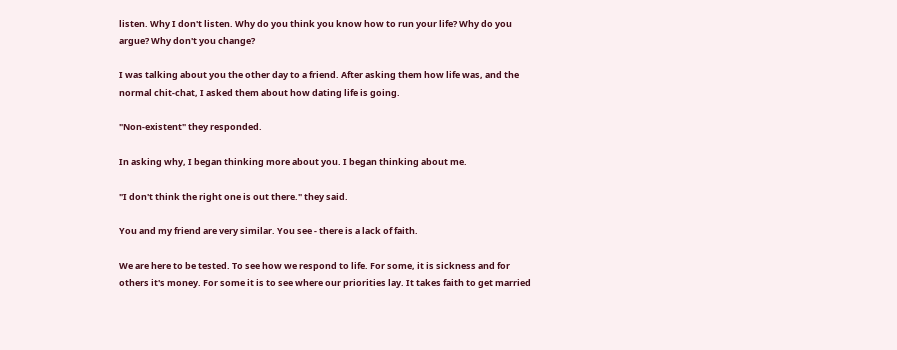listen. Why I don't listen. Why do you think you know how to run your life? Why do you argue? Why don't you change?

I was talking about you the other day to a friend. After asking them how life was, and the normal chit-chat, I asked them about how dating life is going.

"Non-existent" they responded.

In asking why, I began thinking more about you. I began thinking about me.

"I don't think the right one is out there." they said.

You and my friend are very similar. You see - there is a lack of faith.

We are here to be tested. To see how we respond to life. For some, it is sickness and for others it's money. For some it is to see where our priorities lay. It takes faith to get married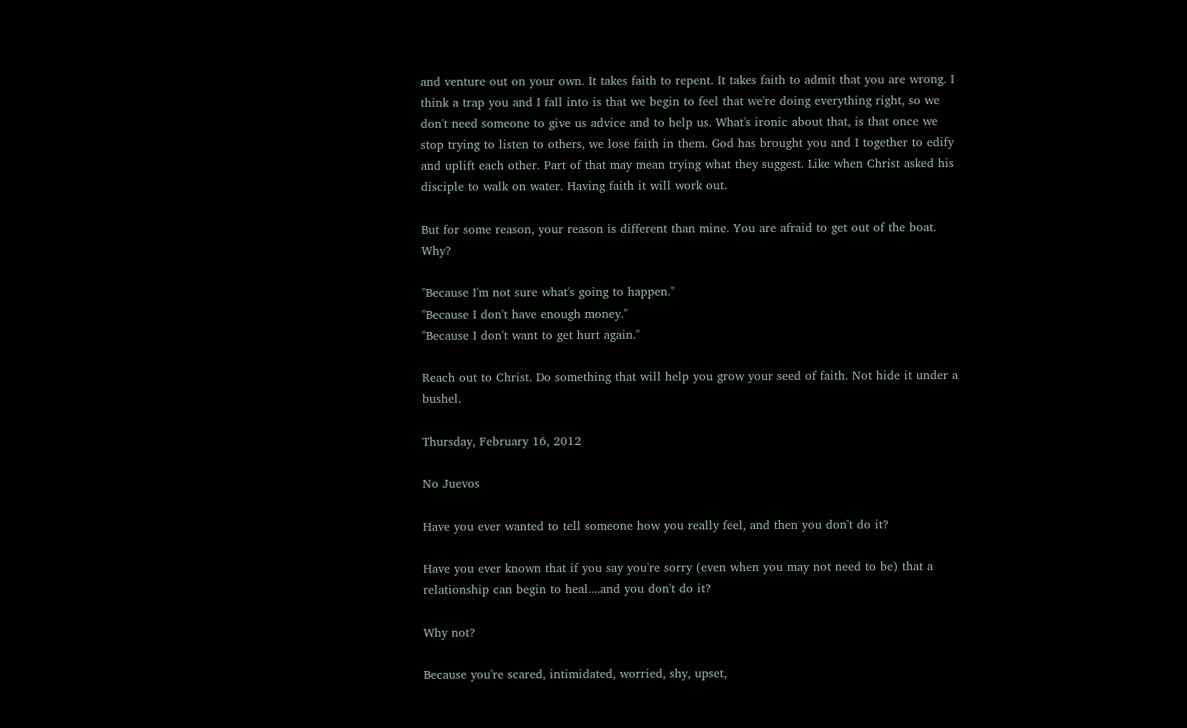and venture out on your own. It takes faith to repent. It takes faith to admit that you are wrong. I think a trap you and I fall into is that we begin to feel that we're doing everything right, so we don't need someone to give us advice and to help us. What's ironic about that, is that once we stop trying to listen to others, we lose faith in them. God has brought you and I together to edify and uplift each other. Part of that may mean trying what they suggest. Like when Christ asked his disciple to walk on water. Having faith it will work out.

But for some reason, your reason is different than mine. You are afraid to get out of the boat. Why?

"Because I'm not sure what's going to happen."
"Because I don't have enough money."
"Because I don't want to get hurt again."

Reach out to Christ. Do something that will help you grow your seed of faith. Not hide it under a bushel.

Thursday, February 16, 2012

No Juevos

Have you ever wanted to tell someone how you really feel, and then you don't do it?

Have you ever known that if you say you're sorry (even when you may not need to be) that a relationship can begin to heal....and you don't do it?

Why not?

Because you're scared, intimidated, worried, shy, upset,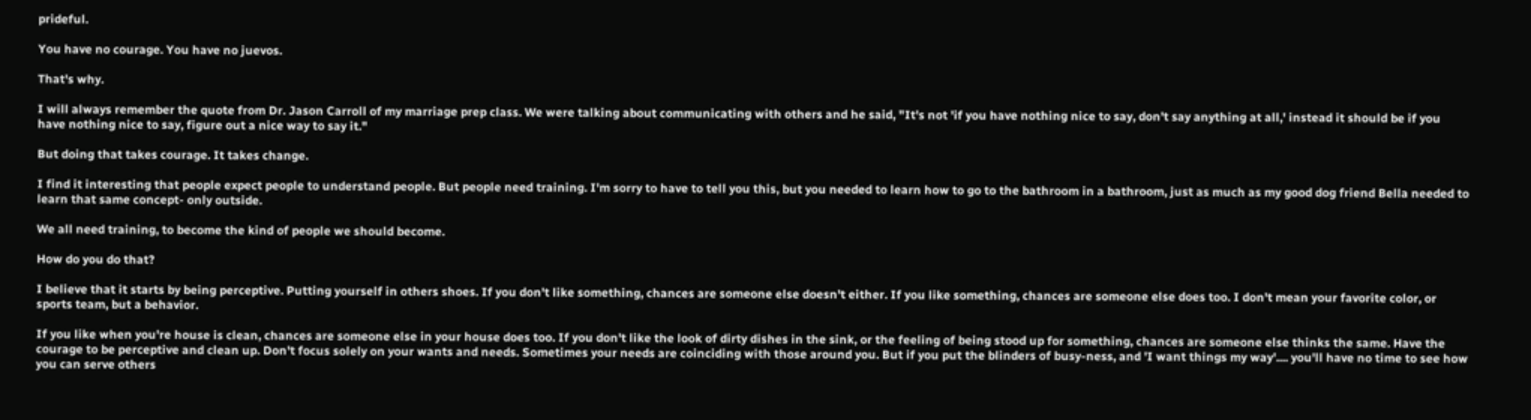prideful.

You have no courage. You have no juevos.

That's why.

I will always remember the quote from Dr. Jason Carroll of my marriage prep class. We were talking about communicating with others and he said, "It's not 'if you have nothing nice to say, don't say anything at all,' instead it should be if you have nothing nice to say, figure out a nice way to say it."

But doing that takes courage. It takes change.

I find it interesting that people expect people to understand people. But people need training. I'm sorry to have to tell you this, but you needed to learn how to go to the bathroom in a bathroom, just as much as my good dog friend Bella needed to learn that same concept- only outside.

We all need training, to become the kind of people we should become.

How do you do that?

I believe that it starts by being perceptive. Putting yourself in others shoes. If you don't like something, chances are someone else doesn't either. If you like something, chances are someone else does too. I don't mean your favorite color, or sports team, but a behavior.

If you like when you're house is clean, chances are someone else in your house does too. If you don't like the look of dirty dishes in the sink, or the feeling of being stood up for something, chances are someone else thinks the same. Have the courage to be perceptive and clean up. Don't focus solely on your wants and needs. Sometimes your needs are coinciding with those around you. But if you put the blinders of busy-ness, and 'I want things my way'.... you'll have no time to see how you can serve others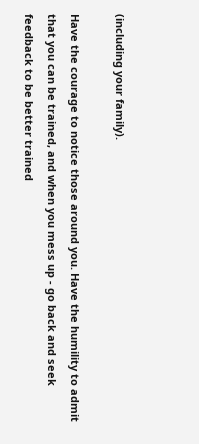(including your family).

Have the courage to notice those around you. Have the humility to admit that you can be trained, and when you mess up - go back and seek feedback to be better trained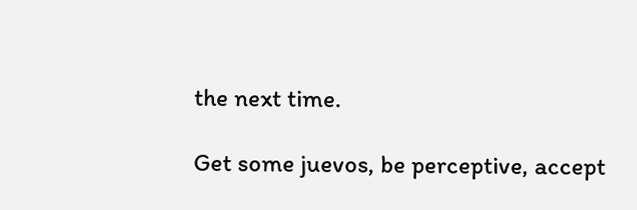the next time.

Get some juevos, be perceptive, accept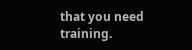that you need training.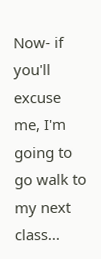Now- if you'll excuse me, I'm going to go walk to my next class...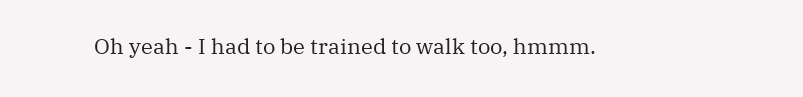Oh yeah - I had to be trained to walk too, hmmm.